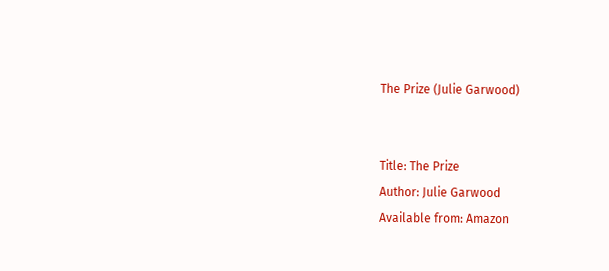The Prize (Julie Garwood)


Title: The Prize
Author: Julie Garwood
Available from: Amazon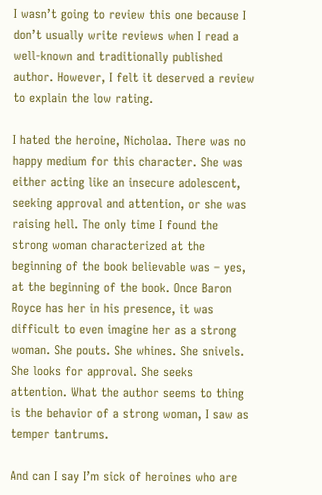I wasn’t going to review this one because I don’t usually write reviews when I read a well-known and traditionally published author. However, I felt it deserved a review to explain the low rating.

I hated the heroine, Nicholaa. There was no happy medium for this character. She was either acting like an insecure adolescent, seeking approval and attention, or she was raising hell. The only time I found the strong woman characterized at the beginning of the book believable was – yes, at the beginning of the book. Once Baron Royce has her in his presence, it was difficult to even imagine her as a strong woman. She pouts. She whines. She snivels. She looks for approval. She seeks attention. What the author seems to thing is the behavior of a strong woman, I saw as temper tantrums.

And can I say I’m sick of heroines who are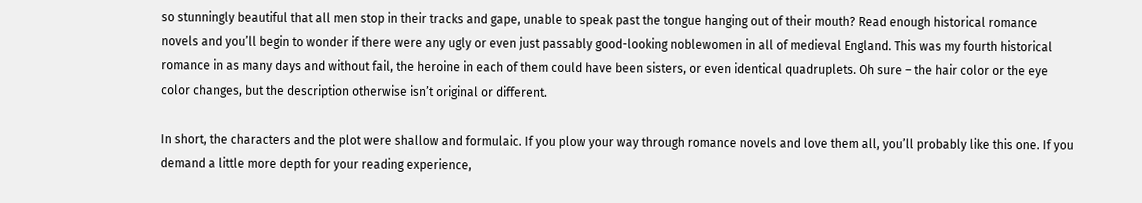so stunningly beautiful that all men stop in their tracks and gape, unable to speak past the tongue hanging out of their mouth? Read enough historical romance novels and you’ll begin to wonder if there were any ugly or even just passably good-looking noblewomen in all of medieval England. This was my fourth historical romance in as many days and without fail, the heroine in each of them could have been sisters, or even identical quadruplets. Oh sure – the hair color or the eye color changes, but the description otherwise isn’t original or different.

In short, the characters and the plot were shallow and formulaic. If you plow your way through romance novels and love them all, you’ll probably like this one. If you demand a little more depth for your reading experience,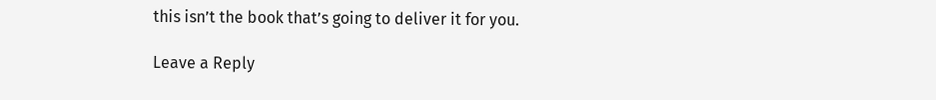this isn’t the book that’s going to deliver it for you.

Leave a Reply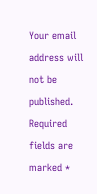Your email address will not be published. Required fields are marked *